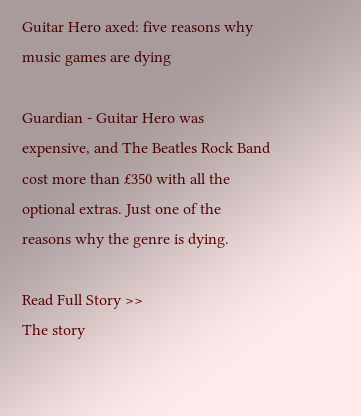Guitar Hero axed: five reasons why music games are dying

Guardian - Guitar Hero was expensive, and The Beatles Rock Band cost more than £350 with all the optional extras. Just one of the reasons why the genre is dying.

Read Full Story >>
The story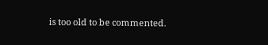is too old to be commented.